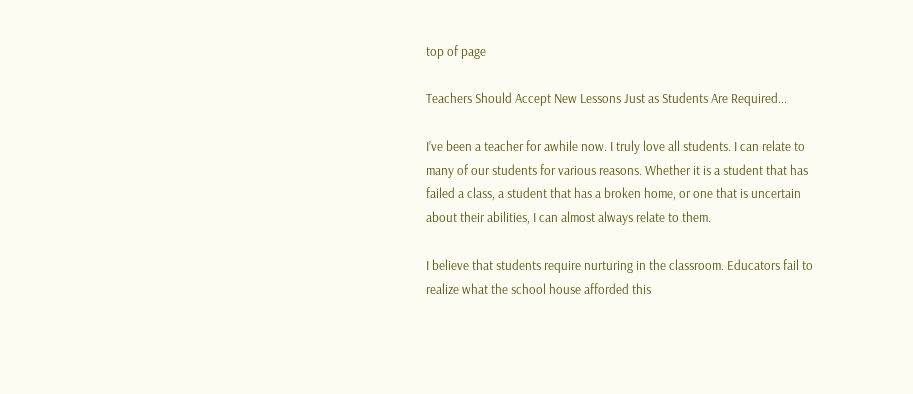top of page

Teachers Should Accept New Lessons Just as Students Are Required...

I’ve been a teacher for awhile now. I truly love all students. I can relate to many of our students for various reasons. Whether it is a student that has failed a class, a student that has a broken home, or one that is uncertain about their abilities, I can almost always relate to them.

I believe that students require nurturing in the classroom. Educators fail to realize what the school house afforded this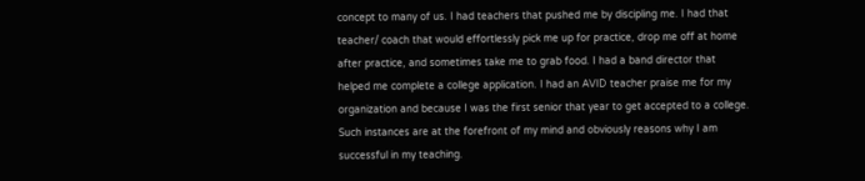concept to many of us. I had teachers that pushed me by discipling me. I had that teacher/ coach that would effortlessly pick me up for practice, drop me off at home after practice, and sometimes take me to grab food. I had a band director that helped me complete a college application. I had an AVID teacher praise me for my organization and because I was the first senior that year to get accepted to a college. Such instances are at the forefront of my mind and obviously reasons why I am successful in my teaching.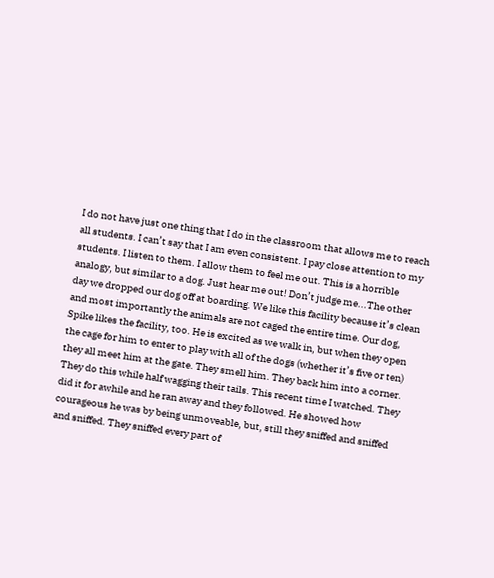I do not have just one thing that I do in the classroom that allows me to reach all students. I can’t say that I am even consistent. I pay close attention to my students. I listen to them. I allow them to feel me out. This is a horrible analogy, but similar to a dog. Just hear me out! Don’t judge me...The other day we dropped our dog off at boarding. We like this facility because it’s clean and most importantly the animals are not caged the entire time. Our dog, Spike likes the facility, too. He is excited as we walk in, but when they open the cage for him to enter to play with all of the dogs (whether it’s five or ten) they all meet him at the gate. They smell him. They back him into a corner. They do this while half wagging their tails. This recent time I watched. They did it for awhile and he ran away and they followed. He showed how courageous he was by being unmoveable, but, still they sniffed and sniffed and sniffed. They sniffed every part of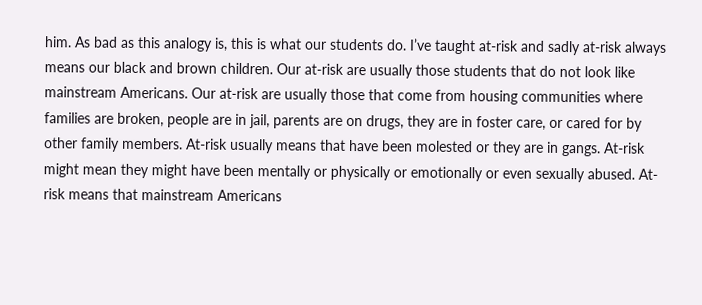him. As bad as this analogy is, this is what our students do. I’ve taught at-risk and sadly at-risk always means our black and brown children. Our at-risk are usually those students that do not look like mainstream Americans. Our at-risk are usually those that come from housing communities where families are broken, people are in jail, parents are on drugs, they are in foster care, or cared for by other family members. At-risk usually means that have been molested or they are in gangs. At-risk might mean they might have been mentally or physically or emotionally or even sexually abused. At-risk means that mainstream Americans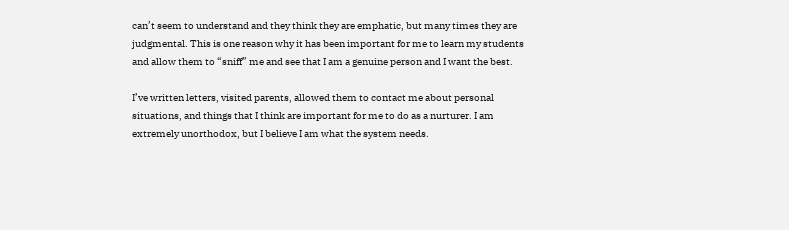can’t seem to understand and they think they are emphatic, but many times they are judgmental. This is one reason why it has been important for me to learn my students and allow them to “sniff” me and see that I am a genuine person and I want the best.

I’ve written letters, visited parents, allowed them to contact me about personal situations, and things that I think are important for me to do as a nurturer. I am extremely unorthodox, but I believe I am what the system needs.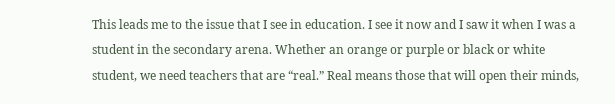This leads me to the issue that I see in education. I see it now and I saw it when I was a student in the secondary arena. Whether an orange or purple or black or white student, we need teachers that are “real.” Real means those that will open their minds,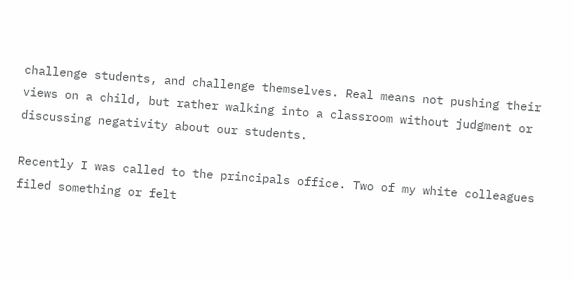challenge students, and challenge themselves. Real means not pushing their views on a child, but rather walking into a classroom without judgment or discussing negativity about our students.

Recently I was called to the principals office. Two of my white colleagues filed something or felt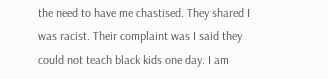the need to have me chastised. They shared I was racist. Their complaint was I said they could not teach black kids one day. I am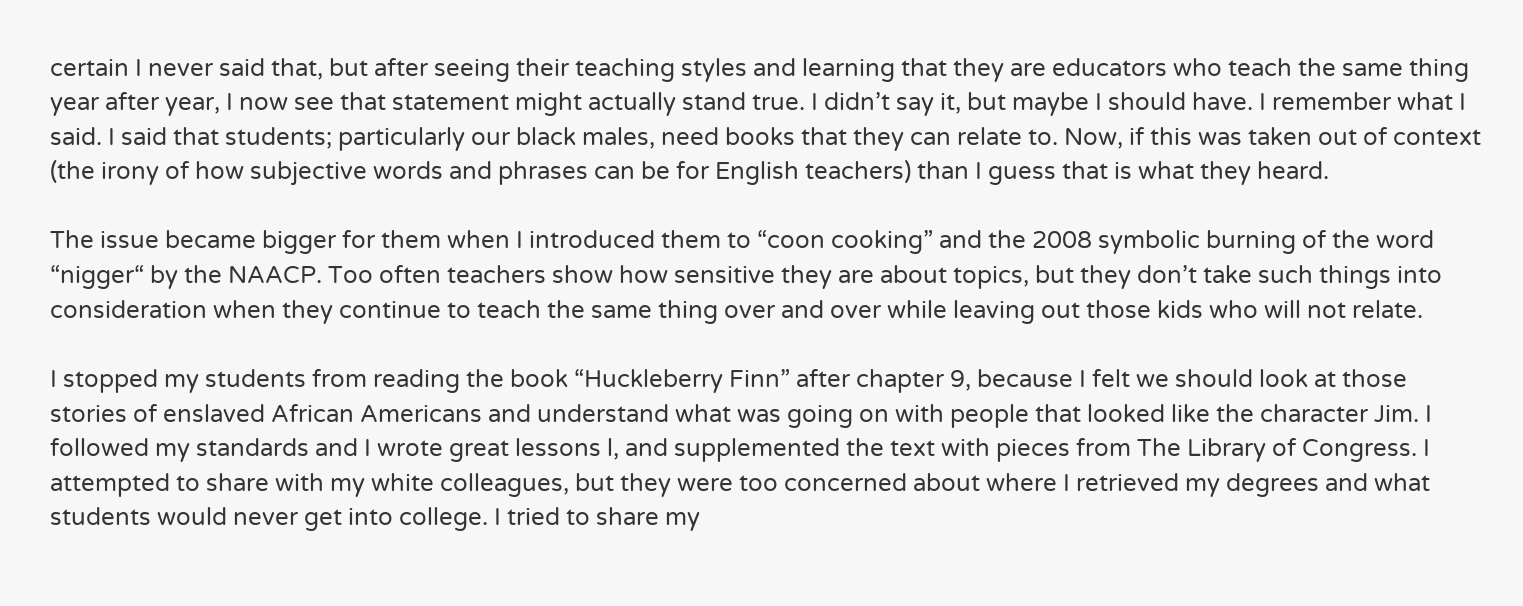certain I never said that, but after seeing their teaching styles and learning that they are educators who teach the same thing year after year, I now see that statement might actually stand true. I didn’t say it, but maybe I should have. I remember what I said. I said that students; particularly our black males, need books that they can relate to. Now, if this was taken out of context (the irony of how subjective words and phrases can be for English teachers) than I guess that is what they heard.

The issue became bigger for them when I introduced them to “coon cooking” and the 2008 symbolic burning of the word “nigger“ by the NAACP. Too often teachers show how sensitive they are about topics, but they don’t take such things into consideration when they continue to teach the same thing over and over while leaving out those kids who will not relate.

I stopped my students from reading the book “Huckleberry Finn” after chapter 9, because I felt we should look at those stories of enslaved African Americans and understand what was going on with people that looked like the character Jim. I followed my standards and I wrote great lessons l, and supplemented the text with pieces from The Library of Congress. I attempted to share with my white colleagues, but they were too concerned about where I retrieved my degrees and what students would never get into college. I tried to share my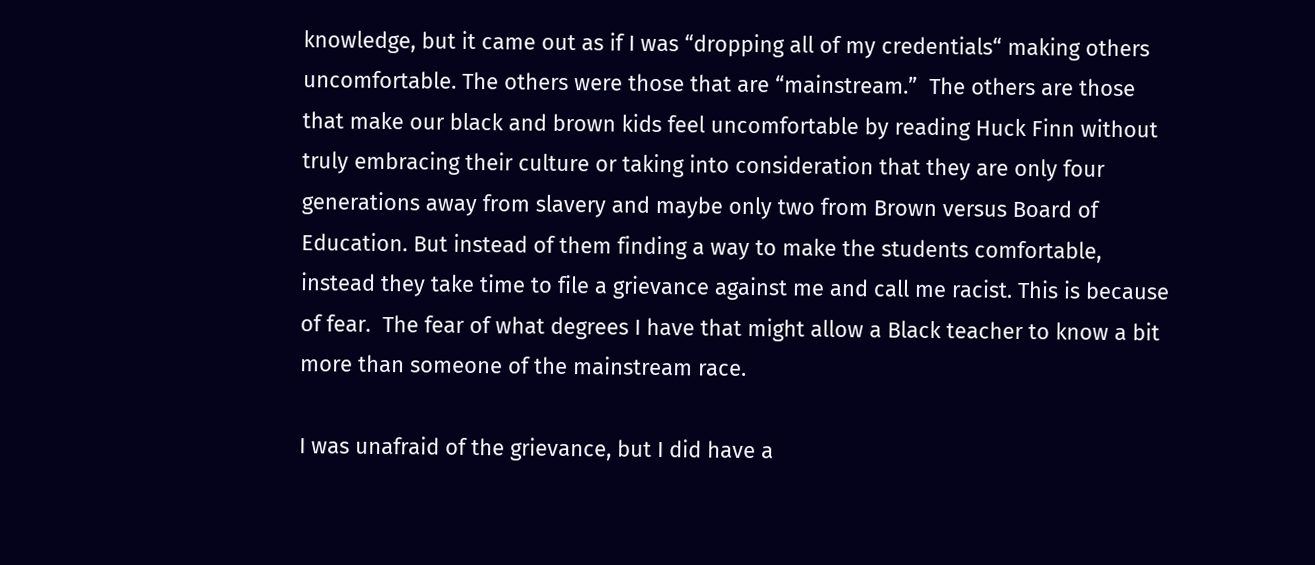knowledge, but it came out as if I was “dropping all of my credentials“ making others uncomfortable. The others were those that are “mainstream.”  The others are those that make our black and brown kids feel uncomfortable by reading Huck Finn without truly embracing their culture or taking into consideration that they are only four generations away from slavery and maybe only two from Brown versus Board of Education. But instead of them finding a way to make the students comfortable, instead they take time to file a grievance against me and call me racist. This is because of fear.  The fear of what degrees I have that might allow a Black teacher to know a bit more than someone of the mainstream race.

I was unafraid of the grievance, but I did have a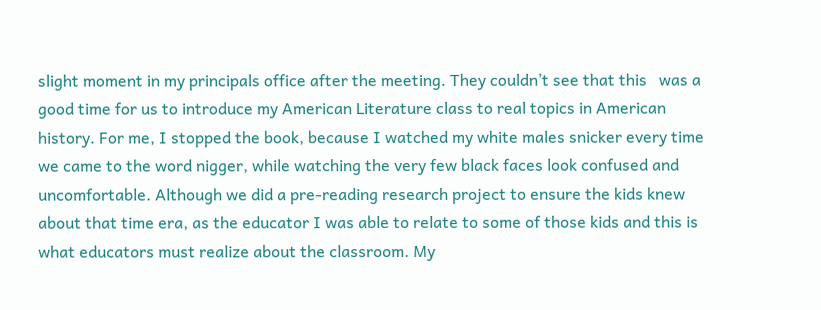slight moment in my principals office after the meeting. They couldn’t see that this   was a good time for us to introduce my American Literature class to real topics in American history. For me, I stopped the book, because I watched my white males snicker every time we came to the word nigger, while watching the very few black faces look confused and uncomfortable. Although we did a pre-reading research project to ensure the kids knew about that time era, as the educator I was able to relate to some of those kids and this is what educators must realize about the classroom. My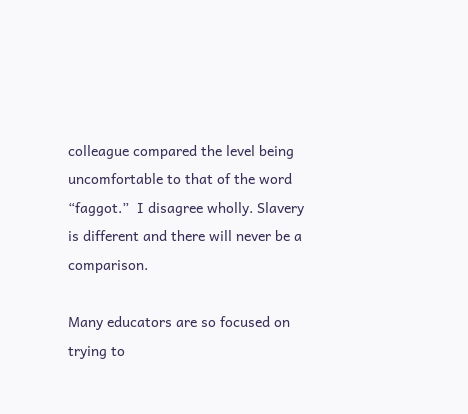colleague compared the level being uncomfortable to that of the word “faggot.”  I disagree wholly. Slavery is different and there will never be a comparison.

Many educators are so focused on trying to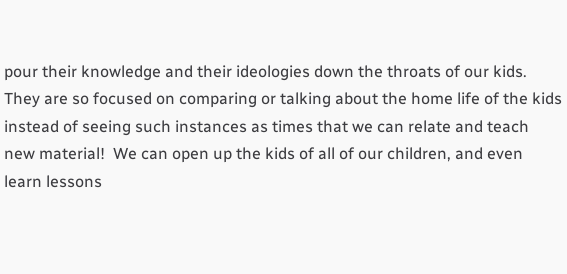pour their knowledge and their ideologies down the throats of our kids. They are so focused on comparing or talking about the home life of the kids instead of seeing such instances as times that we can relate and teach new material!  We can open up the kids of all of our children, and even learn lessons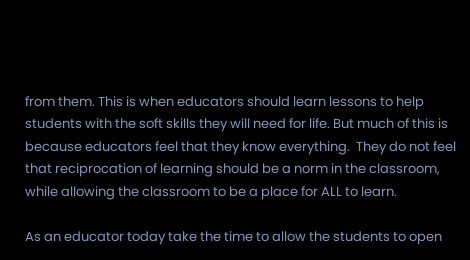from them. This is when educators should learn lessons to help students with the soft skills they will need for life. But much of this is because educators feel that they know everything.  They do not feel that reciprocation of learning should be a norm in the classroom, while allowing the classroom to be a place for ALL to learn.

As an educator today take the time to allow the students to open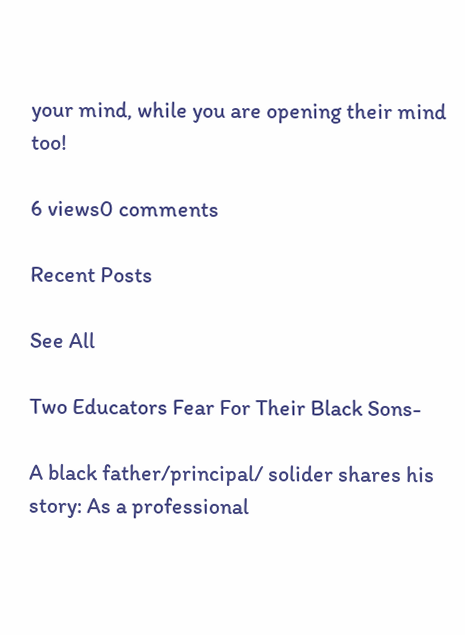your mind, while you are opening their mind too!

6 views0 comments

Recent Posts

See All

Two Educators Fear For Their Black Sons-

A black father/principal/ solider shares his story: As a professional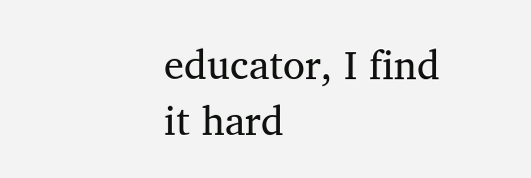educator, I find it hard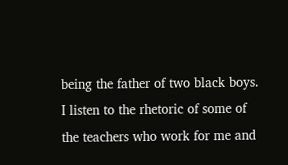being the father of two black boys.  I listen to the rhetoric of some of the teachers who work for me and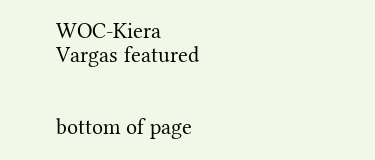WOC-Kiera Vargas featured


bottom of page